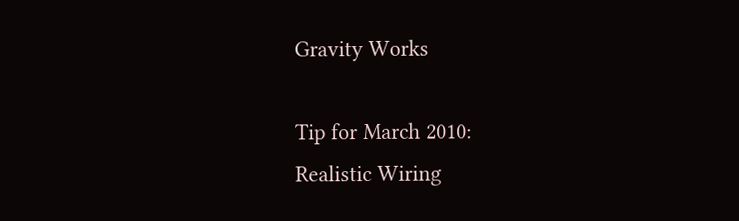Gravity Works

Tip for March 2010:
Realistic Wiring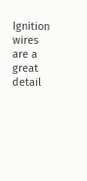Ignition wires are a great detail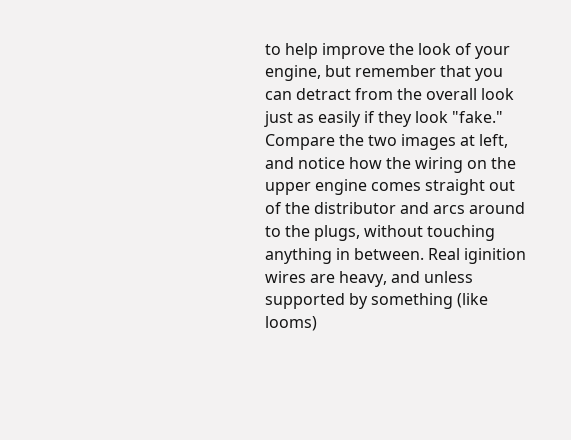to help improve the look of your engine, but remember that you can detract from the overall look just as easily if they look "fake." Compare the two images at left, and notice how the wiring on the upper engine comes straight out of the distributor and arcs around to the plugs, without touching anything in between. Real iginition wires are heavy, and unless supported by something (like looms)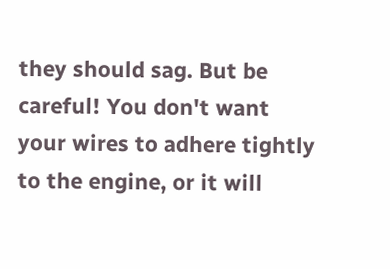they should sag. But be careful! You don't want your wires to adhere tightly to the engine, or it will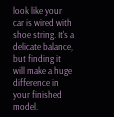look like your car is wired with shoe string. It's a delicate balance, but finding it will make a huge difference in your finished model.